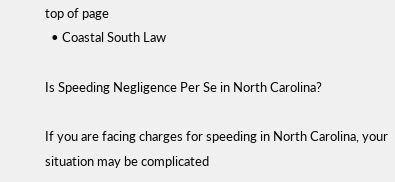top of page
  • Coastal South Law

Is Speeding Negligence Per Se in North Carolina?

If you are facing charges for speeding in North Carolina, your situation may be complicated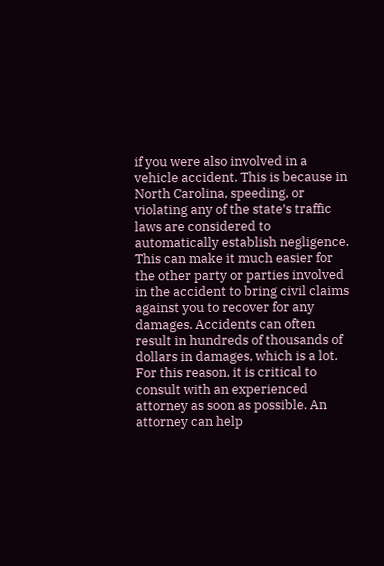if you were also involved in a vehicle accident. This is because in North Carolina, speeding, or violating any of the state’s traffic laws are considered to automatically establish negligence. This can make it much easier for the other party or parties involved in the accident to bring civil claims against you to recover for any damages. Accidents can often result in hundreds of thousands of dollars in damages, which is a lot. For this reason, it is critical to consult with an experienced attorney as soon as possible. An attorney can help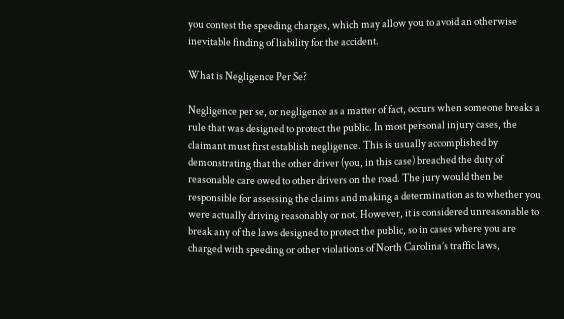you contest the speeding charges, which may allow you to avoid an otherwise inevitable finding of liability for the accident.

What is Negligence Per Se?

Negligence per se, or negligence as a matter of fact, occurs when someone breaks a rule that was designed to protect the public. In most personal injury cases, the claimant must first establish negligence. This is usually accomplished by demonstrating that the other driver (you, in this case) breached the duty of reasonable care owed to other drivers on the road. The jury would then be responsible for assessing the claims and making a determination as to whether you were actually driving reasonably or not. However, it is considered unreasonable to break any of the laws designed to protect the public, so in cases where you are charged with speeding or other violations of North Carolina’s traffic laws,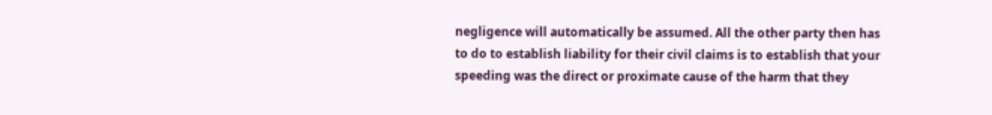negligence will automatically be assumed. All the other party then has to do to establish liability for their civil claims is to establish that your speeding was the direct or proximate cause of the harm that they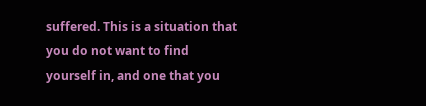suffered. This is a situation that you do not want to find yourself in, and one that you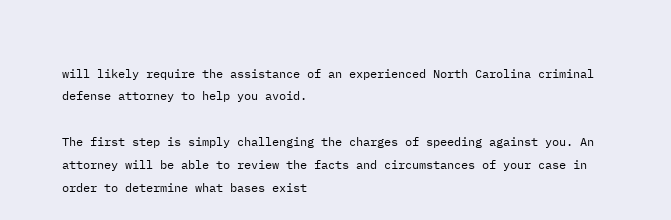will likely require the assistance of an experienced North Carolina criminal defense attorney to help you avoid.

The first step is simply challenging the charges of speeding against you. An attorney will be able to review the facts and circumstances of your case in order to determine what bases exist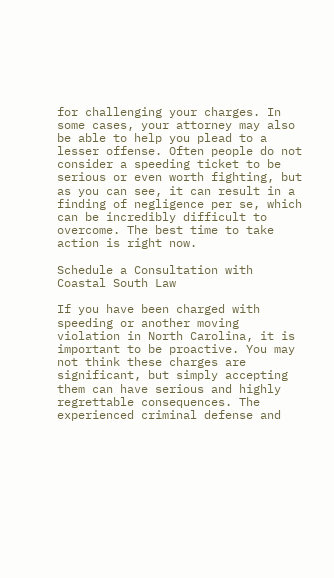for challenging your charges. In some cases, your attorney may also be able to help you plead to a lesser offense. Often people do not consider a speeding ticket to be serious or even worth fighting, but as you can see, it can result in a finding of negligence per se, which can be incredibly difficult to overcome. The best time to take action is right now.

Schedule a Consultation with Coastal South Law

If you have been charged with speeding or another moving violation in North Carolina, it is important to be proactive. You may not think these charges are significant, but simply accepting them can have serious and highly regrettable consequences. The experienced criminal defense and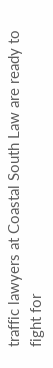traffic lawyers at Coastal South Law are ready to fight for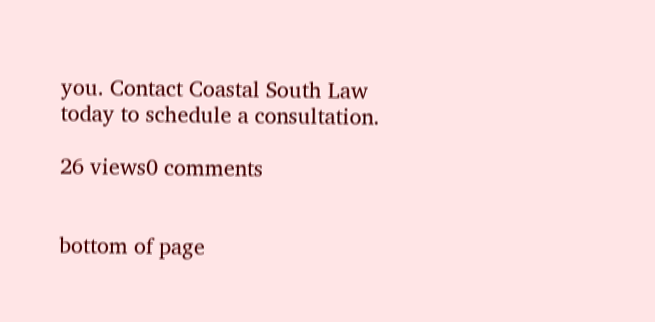you. Contact Coastal South Law today to schedule a consultation.

26 views0 comments


bottom of page